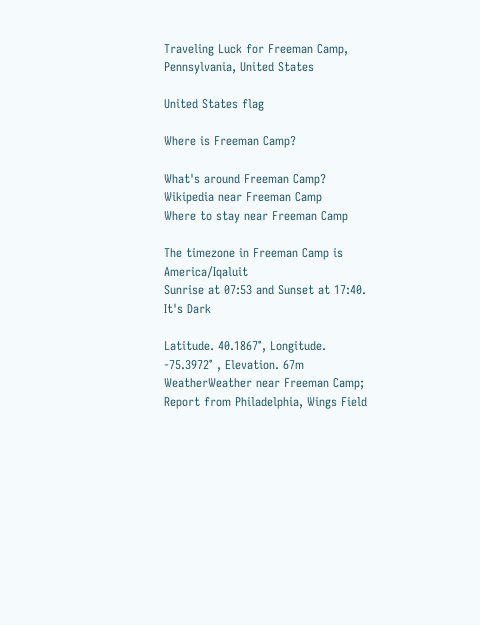Traveling Luck for Freeman Camp, Pennsylvania, United States

United States flag

Where is Freeman Camp?

What's around Freeman Camp?
Wikipedia near Freeman Camp
Where to stay near Freeman Camp

The timezone in Freeman Camp is America/Iqaluit
Sunrise at 07:53 and Sunset at 17:40. It's Dark

Latitude. 40.1867°, Longitude. -75.3972° , Elevation. 67m
WeatherWeather near Freeman Camp; Report from Philadelphia, Wings Field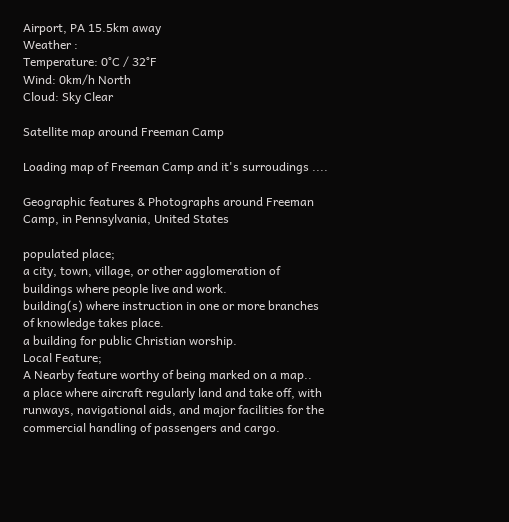Airport, PA 15.5km away
Weather :
Temperature: 0°C / 32°F
Wind: 0km/h North
Cloud: Sky Clear

Satellite map around Freeman Camp

Loading map of Freeman Camp and it's surroudings ....

Geographic features & Photographs around Freeman Camp, in Pennsylvania, United States

populated place;
a city, town, village, or other agglomeration of buildings where people live and work.
building(s) where instruction in one or more branches of knowledge takes place.
a building for public Christian worship.
Local Feature;
A Nearby feature worthy of being marked on a map..
a place where aircraft regularly land and take off, with runways, navigational aids, and major facilities for the commercial handling of passengers and cargo.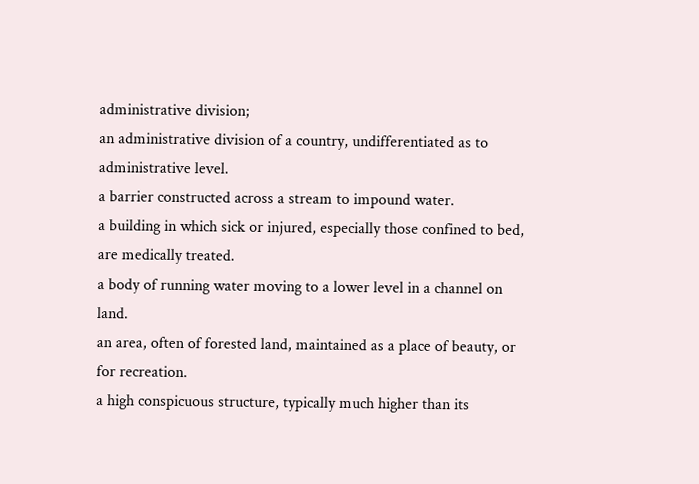administrative division;
an administrative division of a country, undifferentiated as to administrative level.
a barrier constructed across a stream to impound water.
a building in which sick or injured, especially those confined to bed, are medically treated.
a body of running water moving to a lower level in a channel on land.
an area, often of forested land, maintained as a place of beauty, or for recreation.
a high conspicuous structure, typically much higher than its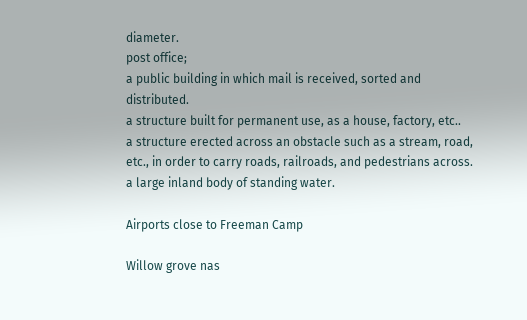diameter.
post office;
a public building in which mail is received, sorted and distributed.
a structure built for permanent use, as a house, factory, etc..
a structure erected across an obstacle such as a stream, road, etc., in order to carry roads, railroads, and pedestrians across.
a large inland body of standing water.

Airports close to Freeman Camp

Willow grove nas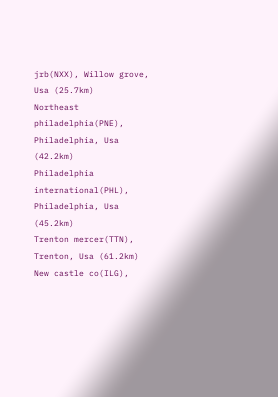jrb(NXX), Willow grove, Usa (25.7km)
Northeast philadelphia(PNE), Philadelphia, Usa (42.2km)
Philadelphia international(PHL), Philadelphia, Usa (45.2km)
Trenton mercer(TTN), Trenton, Usa (61.2km)
New castle co(ILG),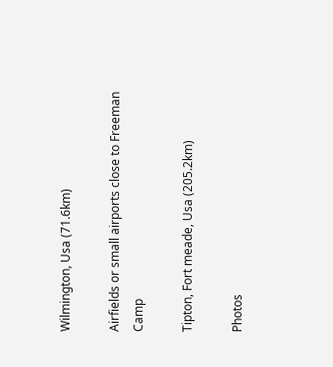Wilmington, Usa (71.6km)

Airfields or small airports close to Freeman Camp

Tipton, Fort meade, Usa (205.2km)

Photos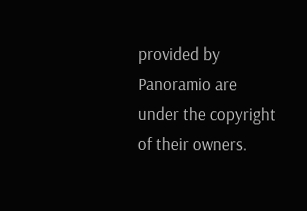provided by Panoramio are under the copyright of their owners.